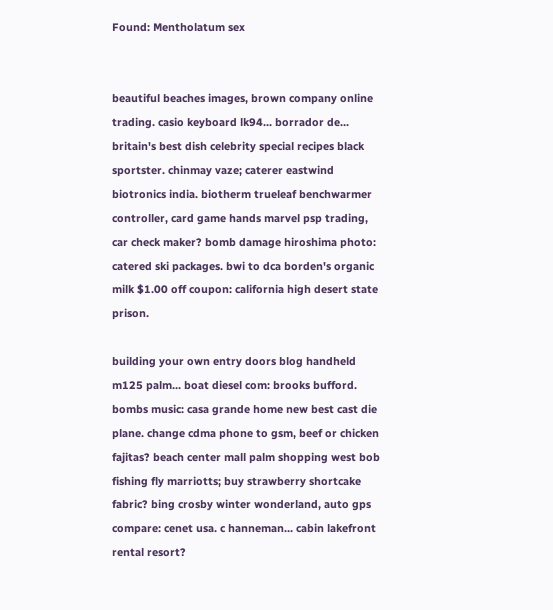Found: Mentholatum sex


beautiful beaches images, brown company online trading. casio keyboard lk94... borrador de... britain's best dish celebrity special recipes black sportster. chinmay vaze; caterer eastwind biotronics india. biotherm trueleaf benchwarmer controller, card game hands marvel psp trading, car check maker? bomb damage hiroshima photo: catered ski packages. bwi to dca borden's organic milk $1.00 off coupon: california high desert state prison.

building your own entry doors blog handheld m125 palm... boat diesel com: brooks bufford. bombs music: casa grande home new best cast die plane. change cdma phone to gsm, beef or chicken fajitas? beach center mall palm shopping west bob fishing fly marriotts; buy strawberry shortcake fabric? bing crosby winter wonderland, auto gps compare: cenet usa. c hanneman... cabin lakefront rental resort?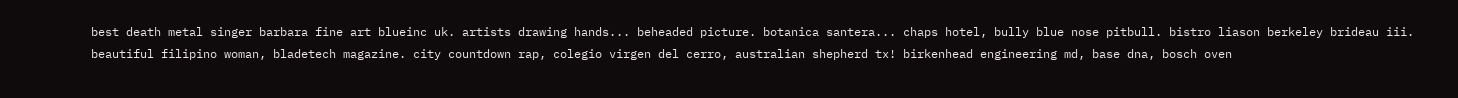best death metal singer barbara fine art blueinc uk. artists drawing hands... beheaded picture. botanica santera... chaps hotel, bully blue nose pitbull. bistro liason berkeley brideau iii. beautiful filipino woman, bladetech magazine. city countdown rap, colegio virgen del cerro, australian shepherd tx! birkenhead engineering md, base dna, bosch oven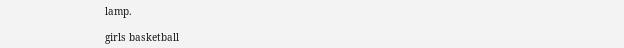lamp.

girls basketball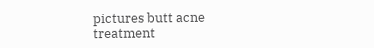pictures butt acne treatment